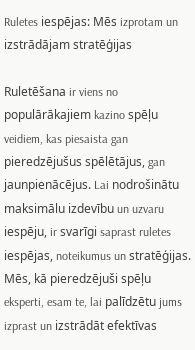Ruletes iespējas: Mēs izprotam un izstrādājam stratēģijas

Ruletēšana ir viens no populārākajiem kazino spēļu veidiem, kas piesaista gan pieredzējušus spēlētājus, gan jaunpienācējus. Lai nodrošinātu maksimālu izdevību un uzvaru iespēju, ir svarīgi saprast ruletes iespējas, noteikumus un stratēģijas. Mēs, kā pieredzējuši spēļu eksperti, esam te, lai palīdzētu jums izprast un izstrādāt efektīvas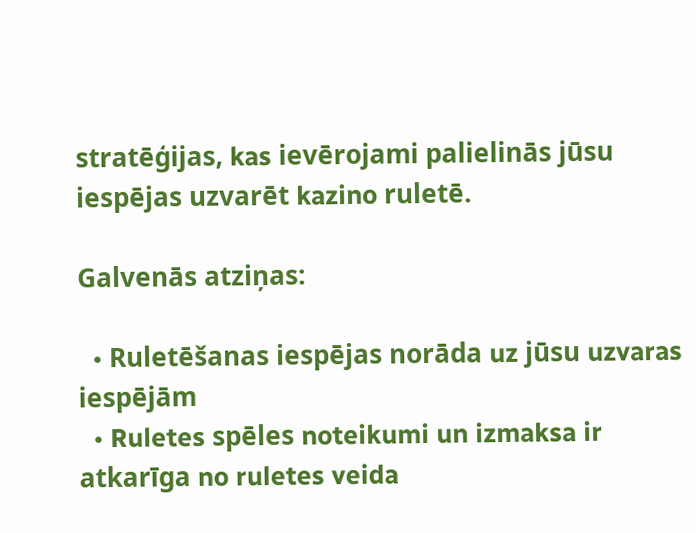stratēģijas, kas ievērojami palielinās jūsu iespējas uzvarēt kazino ruletē.

Galvenās atziņas:

  • Ruletēšanas iespējas norāda uz jūsu uzvaras iespējām
  • Ruletes spēles noteikumi un izmaksa ir atkarīga no ruletes veida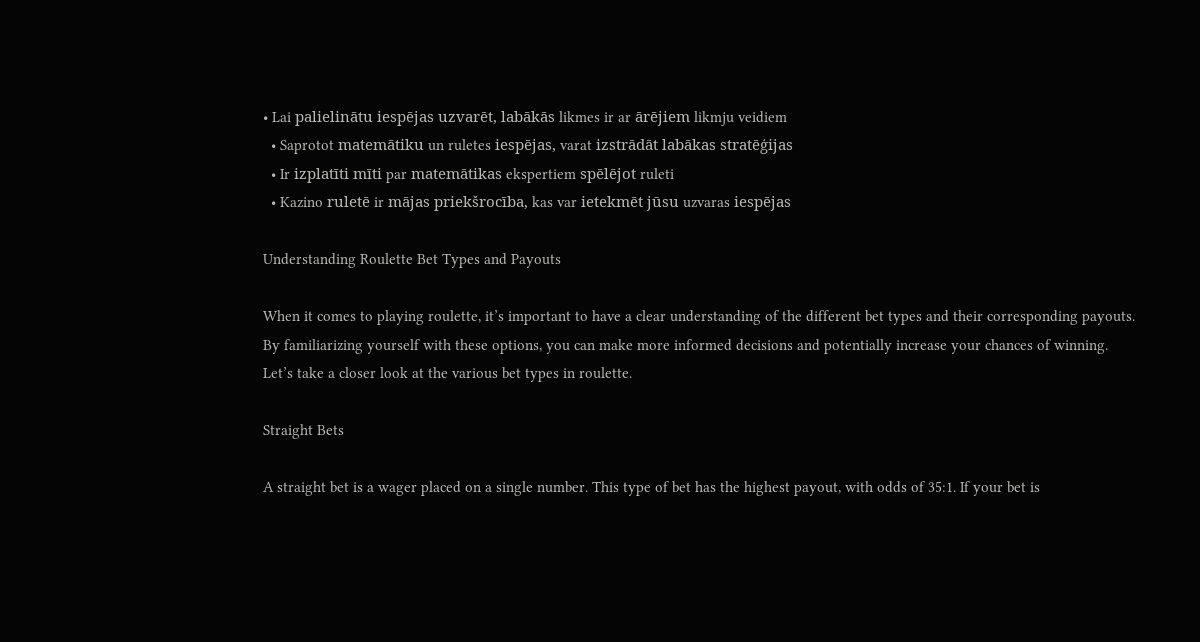• Lai palielinātu iespējas uzvarēt, labākās likmes ir ar ārējiem likmju veidiem
  • Saprotot matemātiku un ruletes iespējas, varat izstrādāt labākas stratēģijas
  • Ir izplatīti mīti par matemātikas ekspertiem spēlējot ruleti
  • Kazino ruletē ir mājas priekšrocība, kas var ietekmēt jūsu uzvaras iespējas

Understanding Roulette Bet Types and Payouts

When it comes to playing roulette, it’s important to have a clear understanding of the different bet types and their corresponding payouts. By familiarizing yourself with these options, you can make more informed decisions and potentially increase your chances of winning. Let’s take a closer look at the various bet types in roulette.

Straight Bets

A straight bet is a wager placed on a single number. This type of bet has the highest payout, with odds of 35:1. If your bet is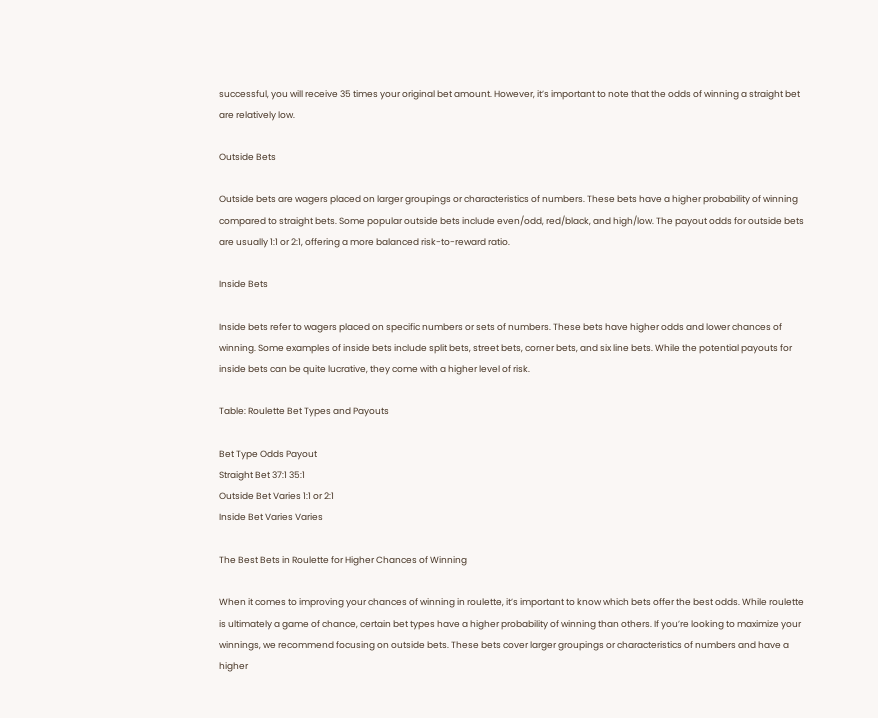successful, you will receive 35 times your original bet amount. However, it’s important to note that the odds of winning a straight bet are relatively low.

Outside Bets

Outside bets are wagers placed on larger groupings or characteristics of numbers. These bets have a higher probability of winning compared to straight bets. Some popular outside bets include even/odd, red/black, and high/low. The payout odds for outside bets are usually 1:1 or 2:1, offering a more balanced risk-to-reward ratio.

Inside Bets

Inside bets refer to wagers placed on specific numbers or sets of numbers. These bets have higher odds and lower chances of winning. Some examples of inside bets include split bets, street bets, corner bets, and six line bets. While the potential payouts for inside bets can be quite lucrative, they come with a higher level of risk.

Table: Roulette Bet Types and Payouts

Bet Type Odds Payout
Straight Bet 37:1 35:1
Outside Bet Varies 1:1 or 2:1
Inside Bet Varies Varies

The Best Bets in Roulette for Higher Chances of Winning

When it comes to improving your chances of winning in roulette, it’s important to know which bets offer the best odds. While roulette is ultimately a game of chance, certain bet types have a higher probability of winning than others. If you’re looking to maximize your winnings, we recommend focusing on outside bets. These bets cover larger groupings or characteristics of numbers and have a higher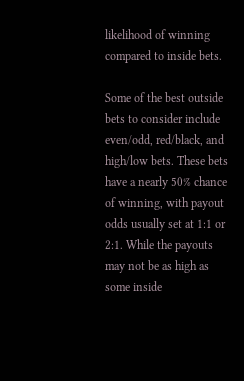likelihood of winning compared to inside bets.

Some of the best outside bets to consider include even/odd, red/black, and high/low bets. These bets have a nearly 50% chance of winning, with payout odds usually set at 1:1 or 2:1. While the payouts may not be as high as some inside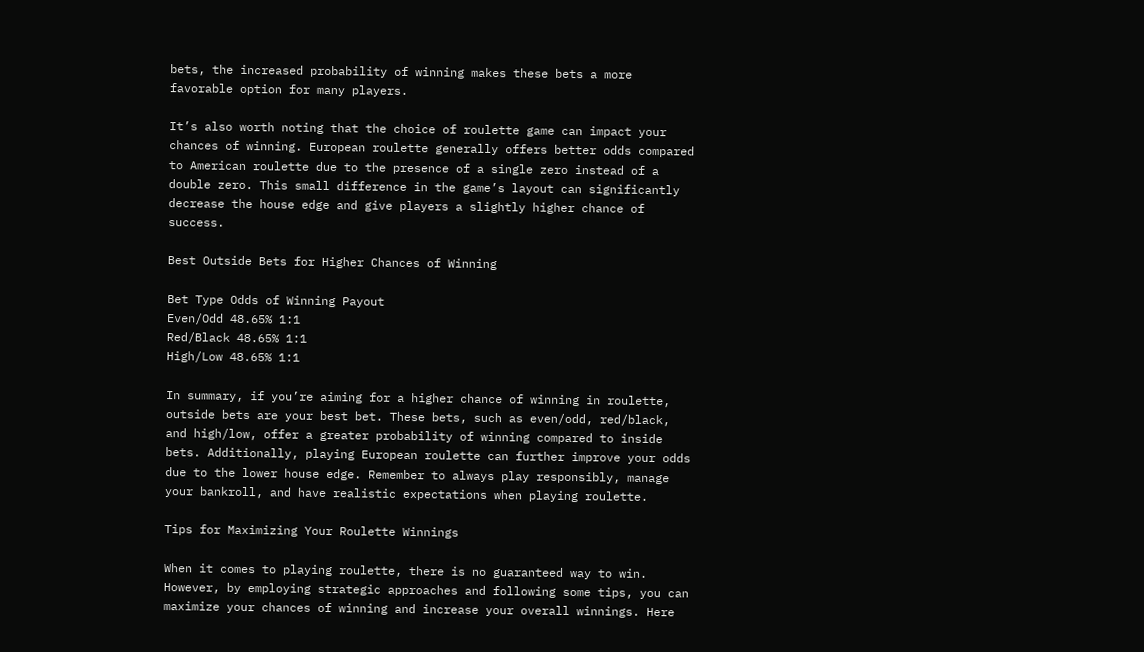bets, the increased probability of winning makes these bets a more favorable option for many players.

It’s also worth noting that the choice of roulette game can impact your chances of winning. European roulette generally offers better odds compared to American roulette due to the presence of a single zero instead of a double zero. This small difference in the game’s layout can significantly decrease the house edge and give players a slightly higher chance of success.

Best Outside Bets for Higher Chances of Winning

Bet Type Odds of Winning Payout
Even/Odd 48.65% 1:1
Red/Black 48.65% 1:1
High/Low 48.65% 1:1

In summary, if you’re aiming for a higher chance of winning in roulette, outside bets are your best bet. These bets, such as even/odd, red/black, and high/low, offer a greater probability of winning compared to inside bets. Additionally, playing European roulette can further improve your odds due to the lower house edge. Remember to always play responsibly, manage your bankroll, and have realistic expectations when playing roulette.

Tips for Maximizing Your Roulette Winnings

When it comes to playing roulette, there is no guaranteed way to win. However, by employing strategic approaches and following some tips, you can maximize your chances of winning and increase your overall winnings. Here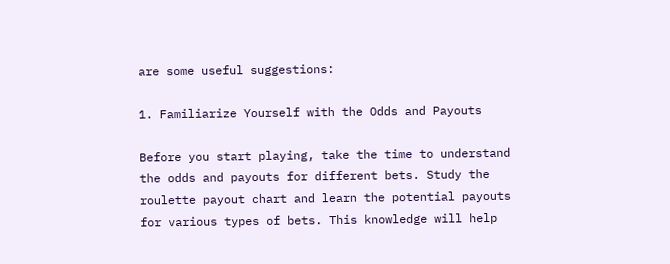are some useful suggestions:

1. Familiarize Yourself with the Odds and Payouts

Before you start playing, take the time to understand the odds and payouts for different bets. Study the roulette payout chart and learn the potential payouts for various types of bets. This knowledge will help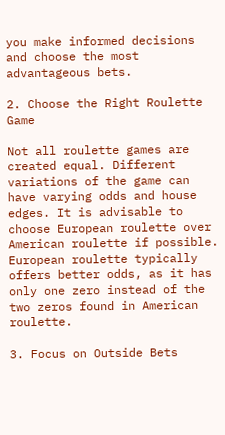you make informed decisions and choose the most advantageous bets.

2. Choose the Right Roulette Game

Not all roulette games are created equal. Different variations of the game can have varying odds and house edges. It is advisable to choose European roulette over American roulette if possible. European roulette typically offers better odds, as it has only one zero instead of the two zeros found in American roulette.

3. Focus on Outside Bets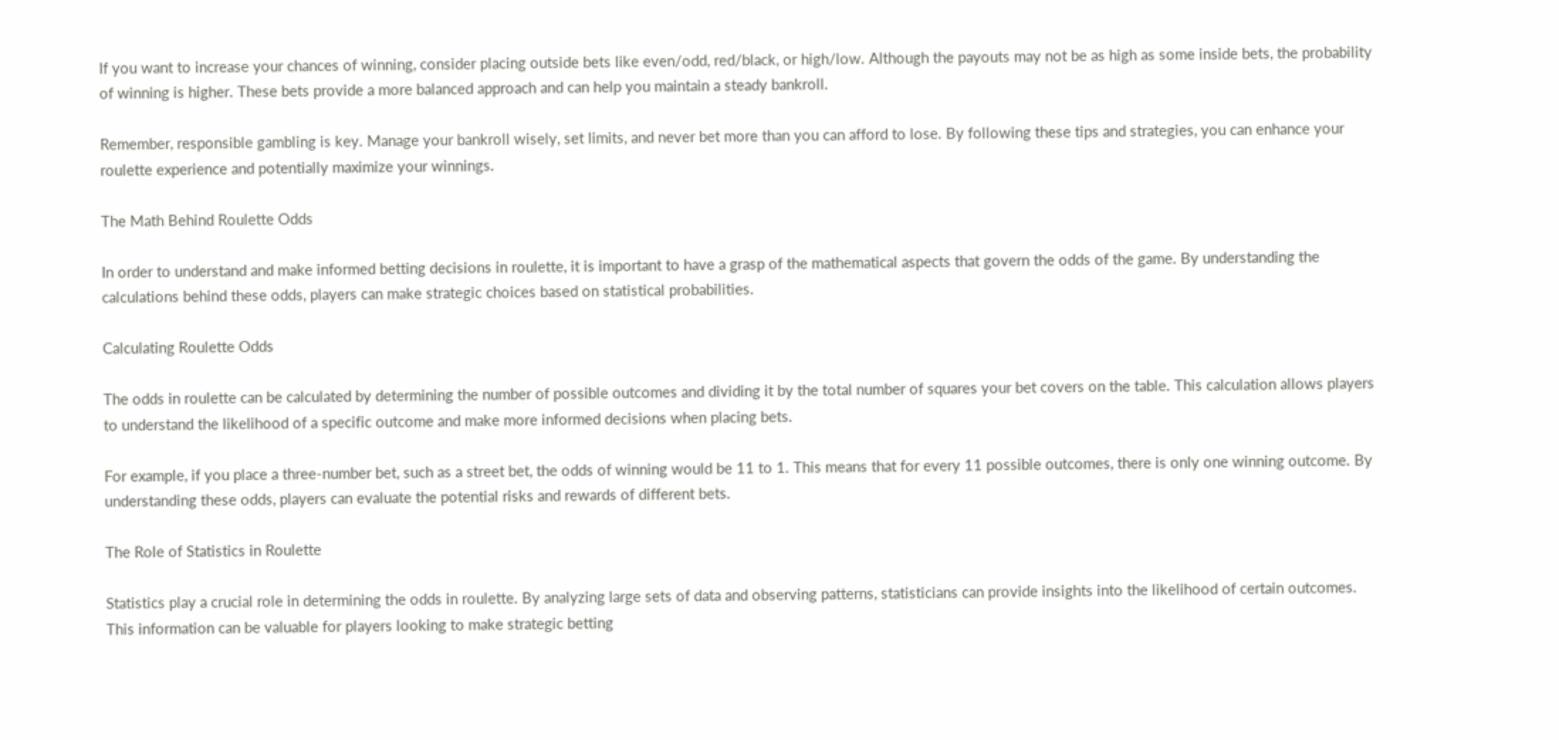If you want to increase your chances of winning, consider placing outside bets like even/odd, red/black, or high/low. Although the payouts may not be as high as some inside bets, the probability of winning is higher. These bets provide a more balanced approach and can help you maintain a steady bankroll.

Remember, responsible gambling is key. Manage your bankroll wisely, set limits, and never bet more than you can afford to lose. By following these tips and strategies, you can enhance your roulette experience and potentially maximize your winnings.

The Math Behind Roulette Odds

In order to understand and make informed betting decisions in roulette, it is important to have a grasp of the mathematical aspects that govern the odds of the game. By understanding the calculations behind these odds, players can make strategic choices based on statistical probabilities.

Calculating Roulette Odds

The odds in roulette can be calculated by determining the number of possible outcomes and dividing it by the total number of squares your bet covers on the table. This calculation allows players to understand the likelihood of a specific outcome and make more informed decisions when placing bets.

For example, if you place a three-number bet, such as a street bet, the odds of winning would be 11 to 1. This means that for every 11 possible outcomes, there is only one winning outcome. By understanding these odds, players can evaluate the potential risks and rewards of different bets.

The Role of Statistics in Roulette

Statistics play a crucial role in determining the odds in roulette. By analyzing large sets of data and observing patterns, statisticians can provide insights into the likelihood of certain outcomes. This information can be valuable for players looking to make strategic betting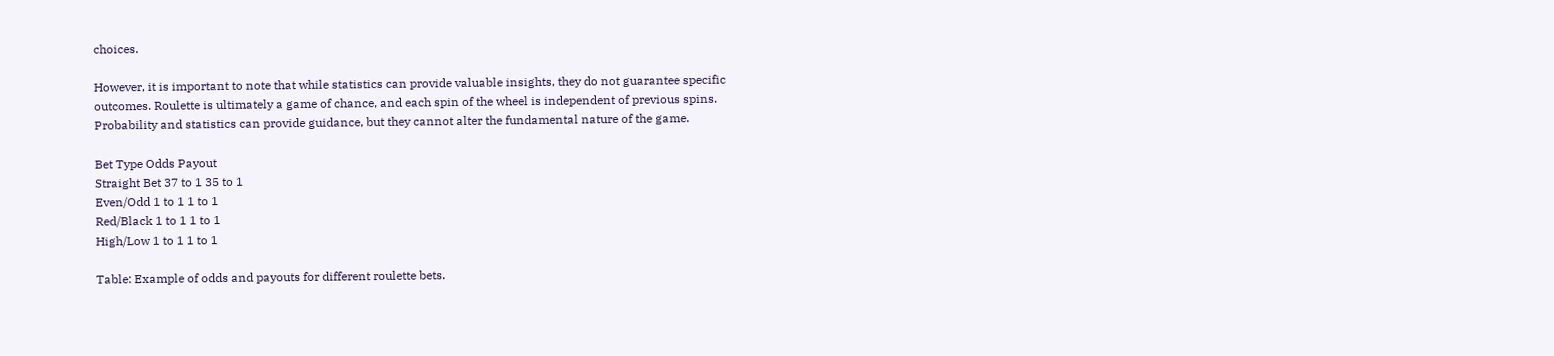choices.

However, it is important to note that while statistics can provide valuable insights, they do not guarantee specific outcomes. Roulette is ultimately a game of chance, and each spin of the wheel is independent of previous spins. Probability and statistics can provide guidance, but they cannot alter the fundamental nature of the game.

Bet Type Odds Payout
Straight Bet 37 to 1 35 to 1
Even/Odd 1 to 1 1 to 1
Red/Black 1 to 1 1 to 1
High/Low 1 to 1 1 to 1

Table: Example of odds and payouts for different roulette bets.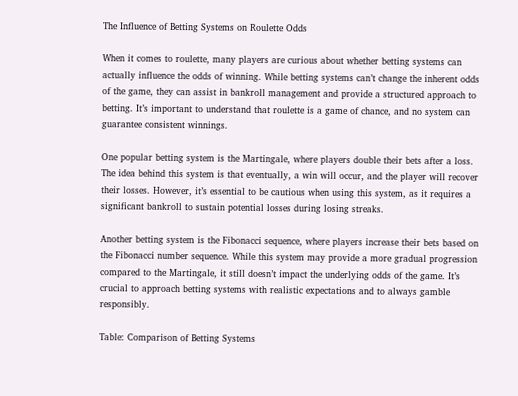The Influence of Betting Systems on Roulette Odds

When it comes to roulette, many players are curious about whether betting systems can actually influence the odds of winning. While betting systems can’t change the inherent odds of the game, they can assist in bankroll management and provide a structured approach to betting. It’s important to understand that roulette is a game of chance, and no system can guarantee consistent winnings.

One popular betting system is the Martingale, where players double their bets after a loss. The idea behind this system is that eventually, a win will occur, and the player will recover their losses. However, it’s essential to be cautious when using this system, as it requires a significant bankroll to sustain potential losses during losing streaks.

Another betting system is the Fibonacci sequence, where players increase their bets based on the Fibonacci number sequence. While this system may provide a more gradual progression compared to the Martingale, it still doesn’t impact the underlying odds of the game. It’s crucial to approach betting systems with realistic expectations and to always gamble responsibly.

Table: Comparison of Betting Systems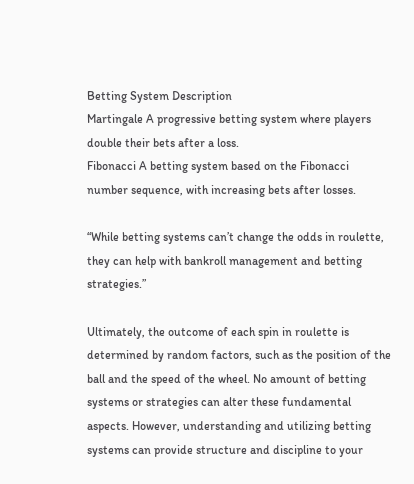Betting System Description
Martingale A progressive betting system where players double their bets after a loss.
Fibonacci A betting system based on the Fibonacci number sequence, with increasing bets after losses.

“While betting systems can’t change the odds in roulette, they can help with bankroll management and betting strategies.”

Ultimately, the outcome of each spin in roulette is determined by random factors, such as the position of the ball and the speed of the wheel. No amount of betting systems or strategies can alter these fundamental aspects. However, understanding and utilizing betting systems can provide structure and discipline to your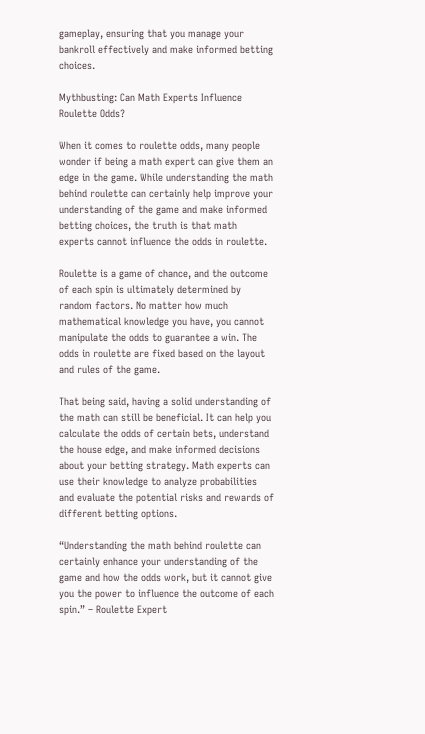gameplay, ensuring that you manage your bankroll effectively and make informed betting choices.

Mythbusting: Can Math Experts Influence Roulette Odds?

When it comes to roulette odds, many people wonder if being a math expert can give them an edge in the game. While understanding the math behind roulette can certainly help improve your understanding of the game and make informed betting choices, the truth is that math experts cannot influence the odds in roulette.

Roulette is a game of chance, and the outcome of each spin is ultimately determined by random factors. No matter how much mathematical knowledge you have, you cannot manipulate the odds to guarantee a win. The odds in roulette are fixed based on the layout and rules of the game.

That being said, having a solid understanding of the math can still be beneficial. It can help you calculate the odds of certain bets, understand the house edge, and make informed decisions about your betting strategy. Math experts can use their knowledge to analyze probabilities and evaluate the potential risks and rewards of different betting options.

“Understanding the math behind roulette can certainly enhance your understanding of the game and how the odds work, but it cannot give you the power to influence the outcome of each spin.” – Roulette Expert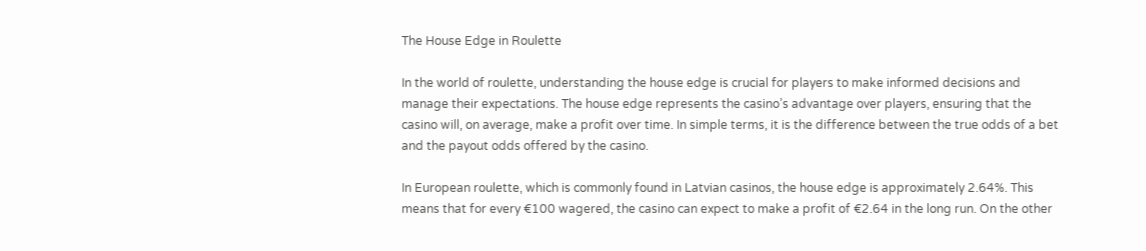The House Edge in Roulette

In the world of roulette, understanding the house edge is crucial for players to make informed decisions and manage their expectations. The house edge represents the casino’s advantage over players, ensuring that the casino will, on average, make a profit over time. In simple terms, it is the difference between the true odds of a bet and the payout odds offered by the casino.

In European roulette, which is commonly found in Latvian casinos, the house edge is approximately 2.64%. This means that for every €100 wagered, the casino can expect to make a profit of €2.64 in the long run. On the other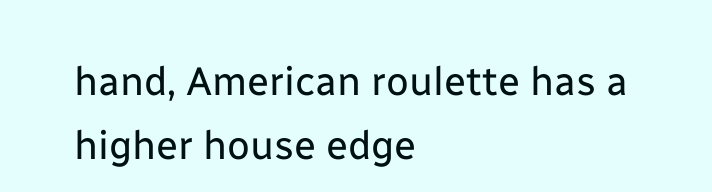hand, American roulette has a higher house edge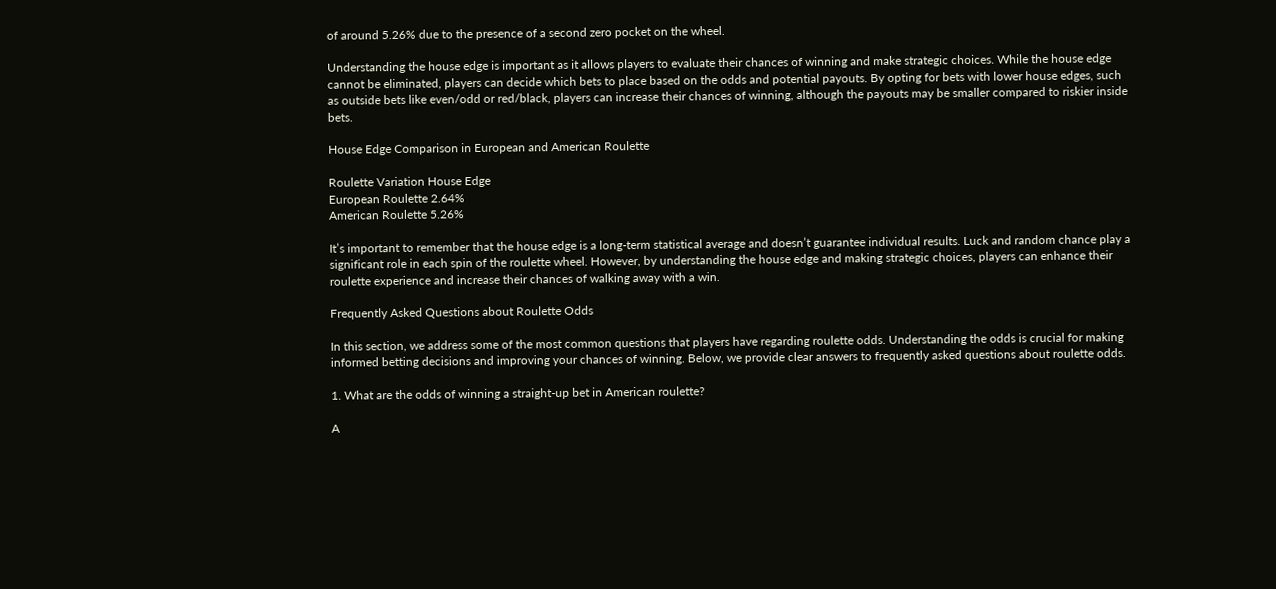of around 5.26% due to the presence of a second zero pocket on the wheel.

Understanding the house edge is important as it allows players to evaluate their chances of winning and make strategic choices. While the house edge cannot be eliminated, players can decide which bets to place based on the odds and potential payouts. By opting for bets with lower house edges, such as outside bets like even/odd or red/black, players can increase their chances of winning, although the payouts may be smaller compared to riskier inside bets.

House Edge Comparison in European and American Roulette

Roulette Variation House Edge
European Roulette 2.64%
American Roulette 5.26%

It’s important to remember that the house edge is a long-term statistical average and doesn’t guarantee individual results. Luck and random chance play a significant role in each spin of the roulette wheel. However, by understanding the house edge and making strategic choices, players can enhance their roulette experience and increase their chances of walking away with a win.

Frequently Asked Questions about Roulette Odds

In this section, we address some of the most common questions that players have regarding roulette odds. Understanding the odds is crucial for making informed betting decisions and improving your chances of winning. Below, we provide clear answers to frequently asked questions about roulette odds.

1. What are the odds of winning a straight-up bet in American roulette?

A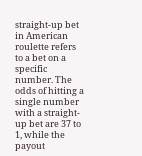straight-up bet in American roulette refers to a bet on a specific number. The odds of hitting a single number with a straight-up bet are 37 to 1, while the payout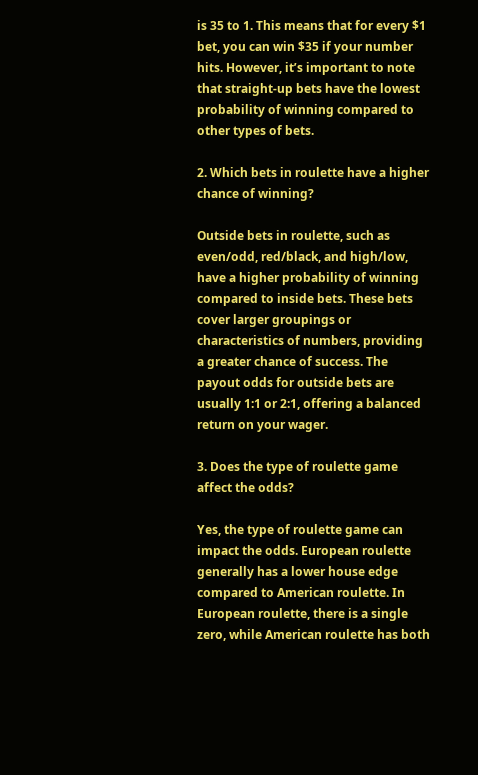is 35 to 1. This means that for every $1 bet, you can win $35 if your number hits. However, it’s important to note that straight-up bets have the lowest probability of winning compared to other types of bets.

2. Which bets in roulette have a higher chance of winning?

Outside bets in roulette, such as even/odd, red/black, and high/low, have a higher probability of winning compared to inside bets. These bets cover larger groupings or characteristics of numbers, providing a greater chance of success. The payout odds for outside bets are usually 1:1 or 2:1, offering a balanced return on your wager.

3. Does the type of roulette game affect the odds?

Yes, the type of roulette game can impact the odds. European roulette generally has a lower house edge compared to American roulette. In European roulette, there is a single zero, while American roulette has both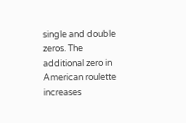single and double zeros. The additional zero in American roulette increases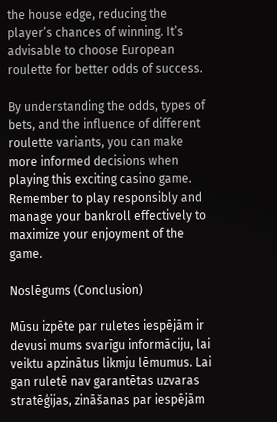the house edge, reducing the player’s chances of winning. It’s advisable to choose European roulette for better odds of success.

By understanding the odds, types of bets, and the influence of different roulette variants, you can make more informed decisions when playing this exciting casino game. Remember to play responsibly and manage your bankroll effectively to maximize your enjoyment of the game.

Noslēgums (Conclusion)

Mūsu izpēte par ruletes iespējām ir devusi mums svarīgu informāciju, lai veiktu apzinātus likmju lēmumus. Lai gan ruletē nav garantētas uzvaras stratēģijas, zināšanas par iespējām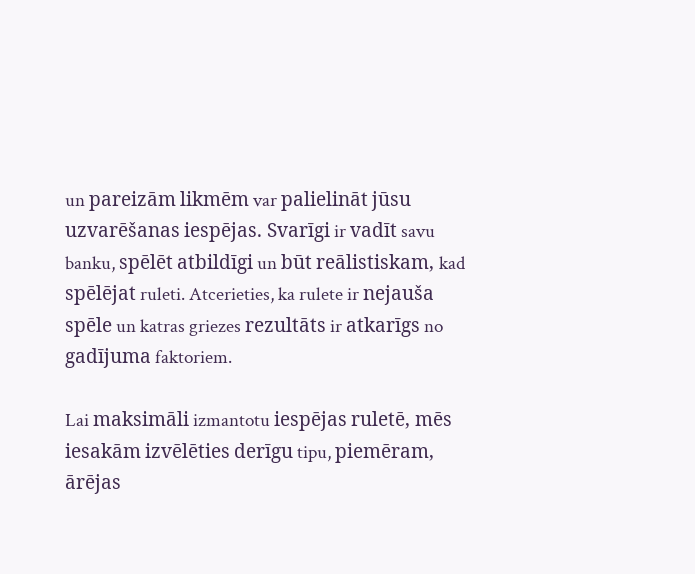un pareizām likmēm var palielināt jūsu uzvarēšanas iespējas. Svarīgi ir vadīt savu banku, spēlēt atbildīgi un būt reālistiskam, kad spēlējat ruleti. Atcerieties, ka rulete ir nejauša spēle un katras griezes rezultāts ir atkarīgs no gadījuma faktoriem.

Lai maksimāli izmantotu iespējas ruletē, mēs iesakām izvēlēties derīgu tipu, piemēram, ārējas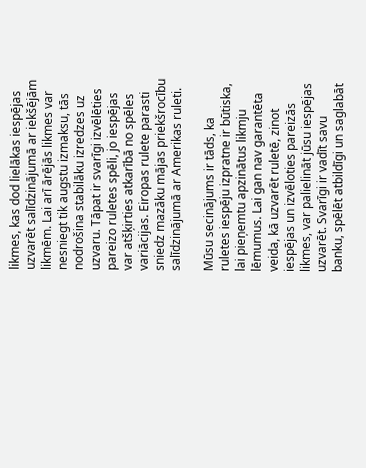likmes, kas dod lielākas iespējas uzvarēt salīdzinājumā ar iekšējām likmēm. Lai arī ārējās likmes var nesniegt tik augstu izmaksu, tās nodrošina stabilāku izredzes uz uzvaru. Tāpat ir svarīgi izvēlēties pareizo ruletes spēli, jo iespējas var atšķirties atkarībā no spēles variācijas. Eiropas rulete parasti sniedz mazāku mājas priekšrocību salīdzinājumā ar Amerikas ruleti.

Mūsu secinājums ir tāds, ka ruletes iespēju izpratne ir būtiska, lai pieņemtu apzinātus likmju lēmumus. Lai gan nav garantēta veida, kā uzvarēt ruletē, zinot iespējas un izvēloties pareizās likmes, var palielināt jūsu iespējas uzvarēt. Svarīgi ir vadīt savu banku, spēlēt atbildīgi un saglabāt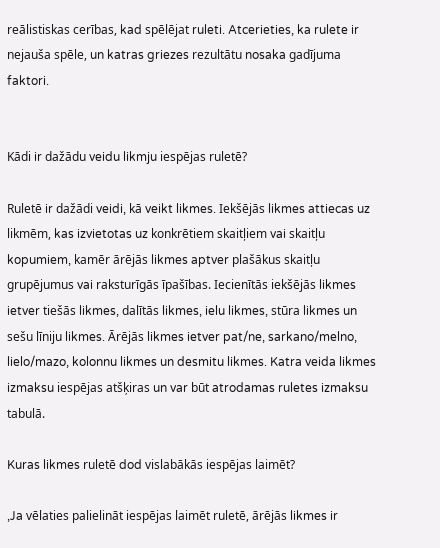reālistiskas cerības, kad spēlējat ruleti. Atcerieties, ka rulete ir nejauša spēle, un katras griezes rezultātu nosaka gadījuma faktori.


Kādi ir dažādu veidu likmju iespējas ruletē?

Ruletē ir dažādi veidi, kā veikt likmes. Iekšējās likmes attiecas uz likmēm, kas izvietotas uz konkrētiem skaitļiem vai skaitļu kopumiem, kamēr ārējās likmes aptver plašākus skaitļu grupējumus vai raksturīgās īpašības. Iecienītās iekšējās likmes ietver tiešās likmes, dalītās likmes, ielu likmes, stūra likmes un sešu līniju likmes. Ārējās likmes ietver pat/ne, sarkano/melno, lielo/mazo, kolonnu likmes un desmitu likmes. Katra veida likmes izmaksu iespējas atšķiras un var būt atrodamas ruletes izmaksu tabulā.

Kuras likmes ruletē dod vislabākās iespējas laimēt?

,Ja vēlaties palielināt iespējas laimēt ruletē, ārējās likmes ir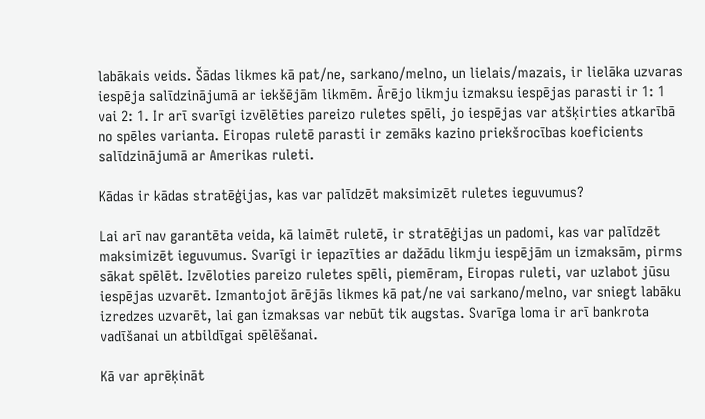labākais veids. Šādas likmes kā pat/ne, sarkano/melno, un lielais/mazais, ir lielāka uzvaras iespēja salīdzinājumā ar iekšējām likmēm. Ārējo likmju izmaksu iespējas parasti ir 1: 1 vai 2: 1. Ir arī svarīgi izvēlēties pareizo ruletes spēli, jo iespējas var atšķirties atkarībā no spēles varianta. Eiropas ruletē parasti ir zemāks kazino priekšrocības koeficients salīdzinājumā ar Amerikas ruleti.

Kādas ir kādas stratēģijas, kas var palīdzēt maksimizēt ruletes ieguvumus?

Lai arī nav garantēta veida, kā laimēt ruletē, ir stratēģijas un padomi, kas var palīdzēt maksimizēt ieguvumus. Svarīgi ir iepazīties ar dažādu likmju iespējām un izmaksām, pirms sākat spēlēt. Izvēloties pareizo ruletes spēli, piemēram, Eiropas ruleti, var uzlabot jūsu iespējas uzvarēt. Izmantojot ārējās likmes kā pat/ne vai sarkano/melno, var sniegt labāku izredzes uzvarēt, lai gan izmaksas var nebūt tik augstas. Svarīga loma ir arī bankrota vadīšanai un atbildīgai spēlēšanai.

Kā var aprēķināt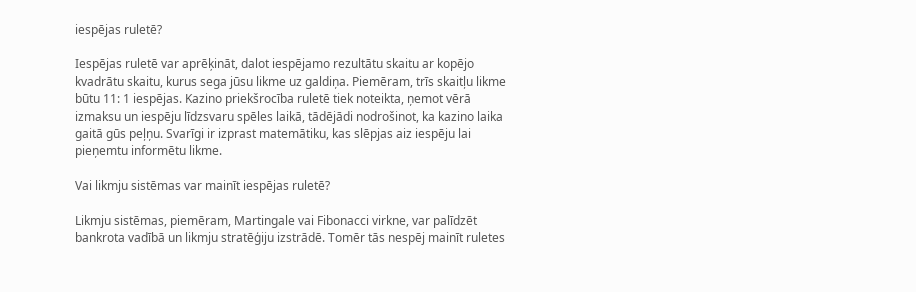iespējas ruletē?

Iespējas ruletē var aprēķināt, dalot iespējamo rezultātu skaitu ar kopējo kvadrātu skaitu, kurus sega jūsu likme uz galdiņa. Piemēram, trīs skaitļu likme būtu 11: 1 iespējas. Kazino priekšrocība ruletē tiek noteikta, ņemot vērā izmaksu un iespēju līdzsvaru spēles laikā, tādējādi nodrošinot, ka kazino laika gaitā gūs peļņu. Svarīgi ir izprast matemātiku, kas slēpjas aiz iespēju lai pieņemtu informētu likme.

Vai likmju sistēmas var mainīt iespējas ruletē?

Likmju sistēmas, piemēram, Martingale vai Fibonacci virkne, var palīdzēt bankrota vadībā un likmju stratēģiju izstrādē. Tomēr tās nespēj mainīt ruletes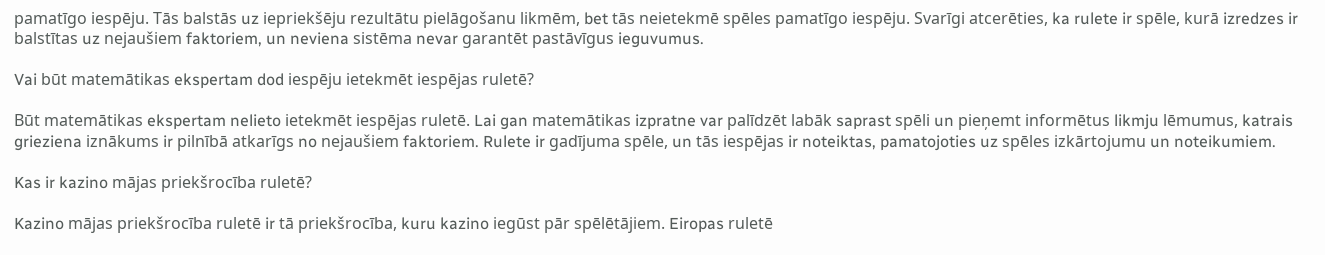pamatīgo iespēju. Tās balstās uz iepriekšēju rezultātu pielāgošanu likmēm, bet tās neietekmē spēles pamatīgo iespēju. Svarīgi atcerēties, ka rulete ir spēle, kurā izredzes ir balstītas uz nejaušiem faktoriem, un neviena sistēma nevar garantēt pastāvīgus ieguvumus.

Vai būt matemātikas ekspertam dod iespēju ietekmēt iespējas ruletē?

Būt matemātikas ekspertam nelieto ietekmēt iespējas ruletē. Lai gan matemātikas izpratne var palīdzēt labāk saprast spēli un pieņemt informētus likmju lēmumus, katrais grieziena iznākums ir pilnībā atkarīgs no nejaušiem faktoriem. Rulete ir gadījuma spēle, un tās iespējas ir noteiktas, pamatojoties uz spēles izkārtojumu un noteikumiem.

Kas ir kazino mājas priekšrocība ruletē?

Kazino mājas priekšrocība ruletē ir tā priekšrocība, kuru kazino iegūst pār spēlētājiem. Eiropas ruletē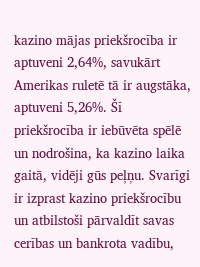kazino mājas priekšrocība ir aptuveni 2,64%, savukārt Amerikas ruletē tā ir augstāka, aptuveni 5,26%. Šī priekšrocība ir iebūvēta spēlē un nodrošina, ka kazino laika gaitā, vidēji gūs peļņu. Svarīgi ir izprast kazino priekšrocību un atbilstoši pārvaldīt savas cerības un bankrota vadību,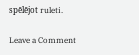spēlējot ruleti.

Leave a Comment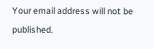Your email address will not be published.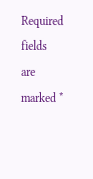Required fields are marked *